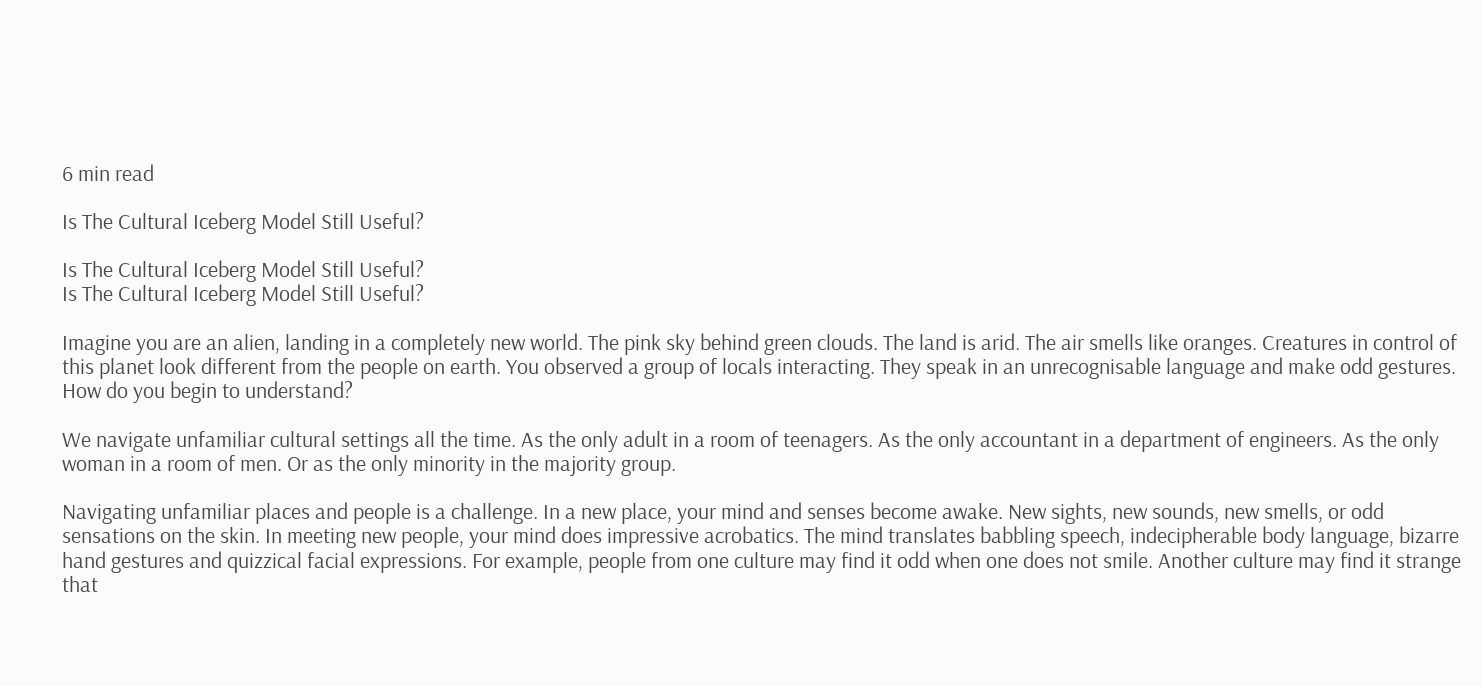6 min read

Is The Cultural Iceberg Model Still Useful?

Is The Cultural Iceberg Model Still Useful?
Is The Cultural Iceberg Model Still Useful?

Imagine you are an alien, landing in a completely new world. The pink sky behind green clouds. The land is arid. The air smells like oranges. Creatures in control of this planet look different from the people on earth. You observed a group of locals interacting. They speak in an unrecognisable language and make odd gestures. How do you begin to understand?

We navigate unfamiliar cultural settings all the time. As the only adult in a room of teenagers. As the only accountant in a department of engineers. As the only woman in a room of men. Or as the only minority in the majority group.

Navigating unfamiliar places and people is a challenge. In a new place, your mind and senses become awake. New sights, new sounds, new smells, or odd sensations on the skin. In meeting new people, your mind does impressive acrobatics. The mind translates babbling speech, indecipherable body language, bizarre hand gestures and quizzical facial expressions. For example, people from one culture may find it odd when one does not smile. Another culture may find it strange that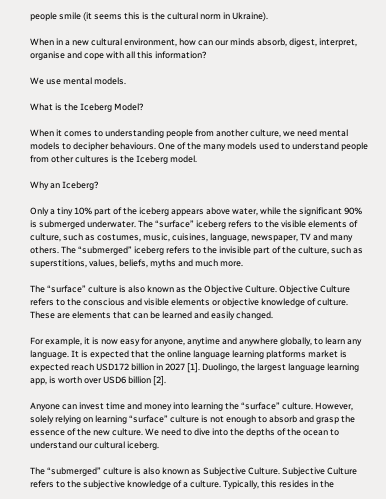people smile (it seems this is the cultural norm in Ukraine).

When in a new cultural environment, how can our minds absorb, digest, interpret, organise and cope with all this information?

We use mental models.

What is the Iceberg Model?

When it comes to understanding people from another culture, we need mental models to decipher behaviours. One of the many models used to understand people from other cultures is the Iceberg model.

Why an Iceberg?

Only a tiny 10% part of the iceberg appears above water, while the significant 90% is submerged underwater. The “surface” iceberg refers to the visible elements of culture, such as costumes, music, cuisines, language, newspaper, TV and many others. The “submerged” iceberg refers to the invisible part of the culture, such as superstitions, values, beliefs, myths and much more.

The “surface” culture is also known as the Objective Culture. Objective Culture refers to the conscious and visible elements or objective knowledge of culture. These are elements that can be learned and easily changed.

For example, it is now easy for anyone, anytime and anywhere globally, to learn any language. It is expected that the online language learning platforms market is expected reach USD172 billion in 2027 [1]. Duolingo, the largest language learning app, is worth over USD6 billion [2].

Anyone can invest time and money into learning the “surface” culture. However, solely relying on learning “surface” culture is not enough to absorb and grasp the essence of the new culture. We need to dive into the depths of the ocean to understand our cultural iceberg.

The “submerged” culture is also known as Subjective Culture. Subjective Culture refers to the subjective knowledge of a culture. Typically, this resides in the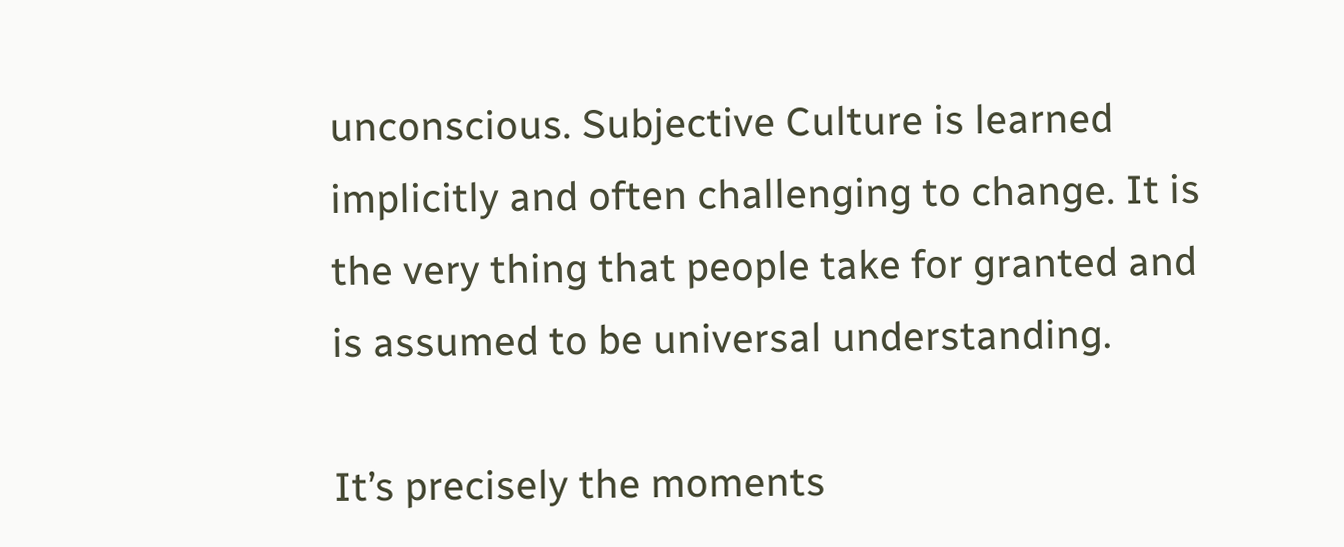unconscious. Subjective Culture is learned implicitly and often challenging to change. It is the very thing that people take for granted and is assumed to be universal understanding.

It’s precisely the moments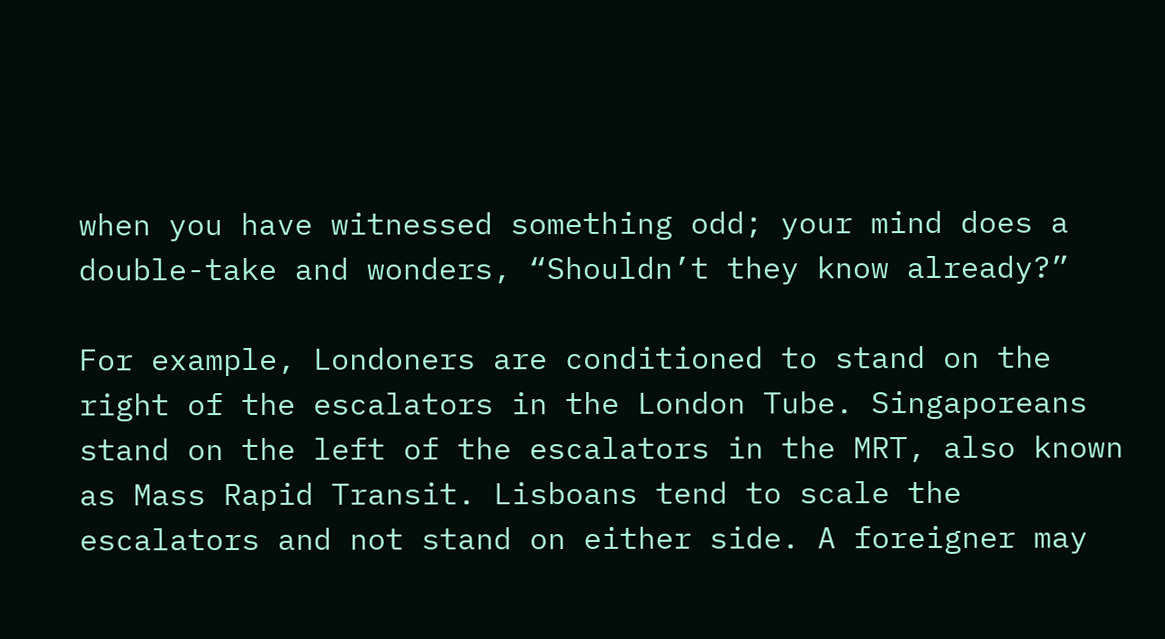when you have witnessed something odd; your mind does a double-take and wonders, “Shouldn’t they know already?”

For example, Londoners are conditioned to stand on the right of the escalators in the London Tube. Singaporeans stand on the left of the escalators in the MRT, also known as Mass Rapid Transit. Lisboans tend to scale the escalators and not stand on either side. A foreigner may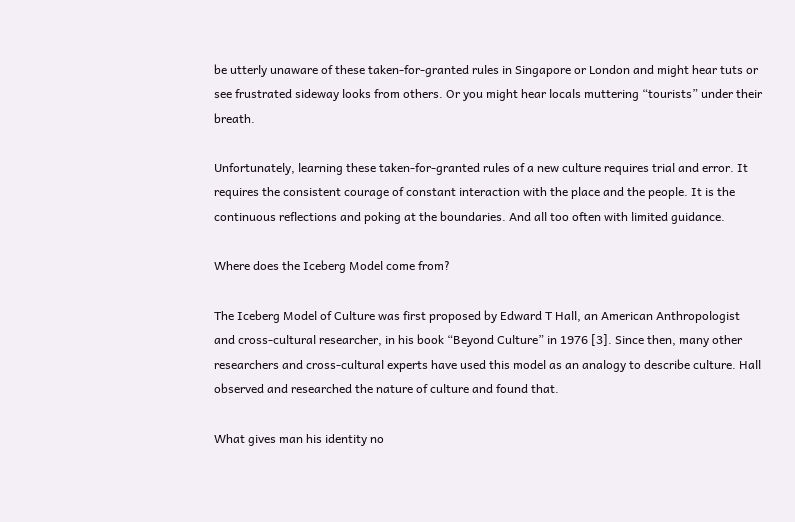be utterly unaware of these taken-for-granted rules in Singapore or London and might hear tuts or see frustrated sideway looks from others. Or you might hear locals muttering “tourists” under their breath.

Unfortunately, learning these taken-for-granted rules of a new culture requires trial and error. It requires the consistent courage of constant interaction with the place and the people. It is the continuous reflections and poking at the boundaries. And all too often with limited guidance.

Where does the Iceberg Model come from?

The Iceberg Model of Culture was first proposed by Edward T Hall, an American Anthropologist and cross-cultural researcher, in his book “Beyond Culture” in 1976 [3]. Since then, many other researchers and cross-cultural experts have used this model as an analogy to describe culture. Hall observed and researched the nature of culture and found that.

What gives man his identity no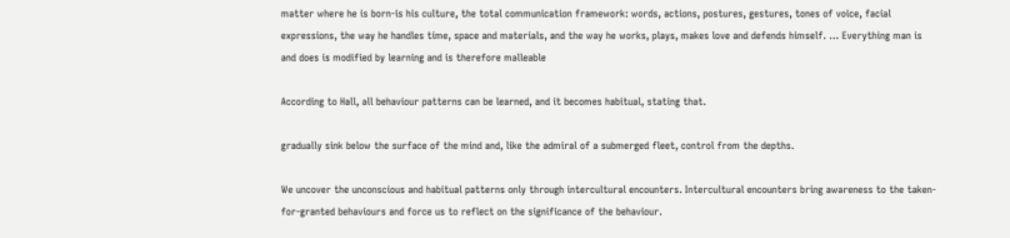matter where he is born-is his culture, the total communication framework: words, actions, postures, gestures, tones of voice, facial expressions, the way he handles time, space and materials, and the way he works, plays, makes love and defends himself. … Everything man is and does is modified by learning and is therefore malleable

According to Hall, all behaviour patterns can be learned, and it becomes habitual, stating that.

gradually sink below the surface of the mind and, like the admiral of a submerged fleet, control from the depths.

We uncover the unconscious and habitual patterns only through intercultural encounters. Intercultural encounters bring awareness to the taken-for-granted behaviours and force us to reflect on the significance of the behaviour.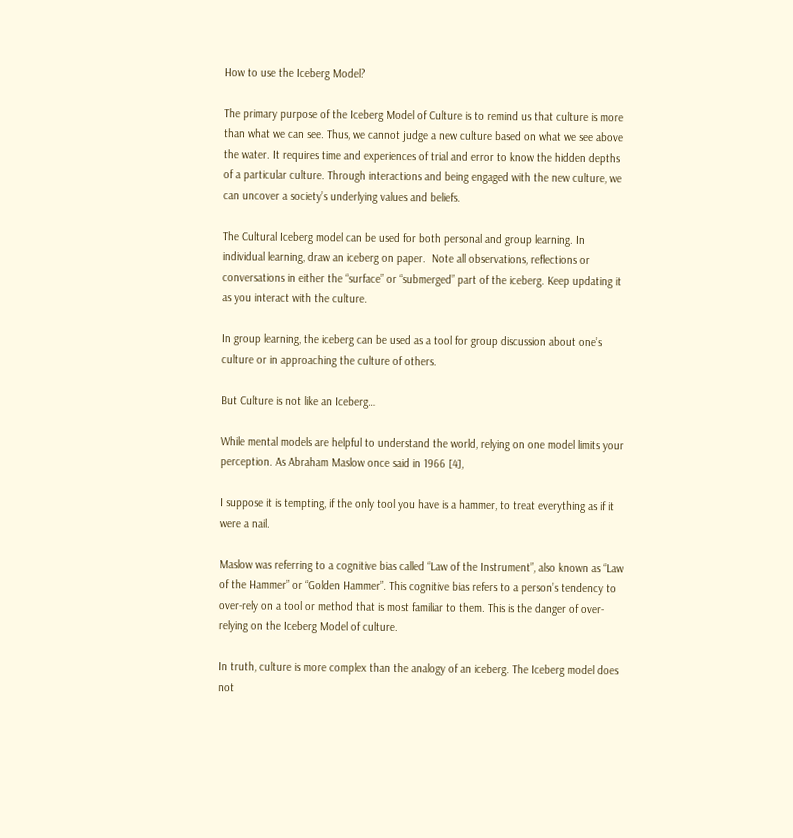How to use the Iceberg Model?

The primary purpose of the Iceberg Model of Culture is to remind us that culture is more than what we can see. Thus, we cannot judge a new culture based on what we see above the water. It requires time and experiences of trial and error to know the hidden depths of a particular culture. Through interactions and being engaged with the new culture, we can uncover a society’s underlying values and beliefs.

The Cultural Iceberg model can be used for both personal and group learning. In individual learning, draw an iceberg on paper.  Note all observations, reflections or conversations in either the “surface” or “submerged” part of the iceberg. Keep updating it as you interact with the culture.

In group learning, the iceberg can be used as a tool for group discussion about one’s culture or in approaching the culture of others.

But Culture is not like an Iceberg…

While mental models are helpful to understand the world, relying on one model limits your perception. As Abraham Maslow once said in 1966 [4],

I suppose it is tempting, if the only tool you have is a hammer, to treat everything as if it were a nail.

Maslow was referring to a cognitive bias called “Law of the Instrument”, also known as “Law of the Hammer” or “Golden Hammer”. This cognitive bias refers to a person’s tendency to over-rely on a tool or method that is most familiar to them. This is the danger of over-relying on the Iceberg Model of culture.

In truth, culture is more complex than the analogy of an iceberg. The Iceberg model does not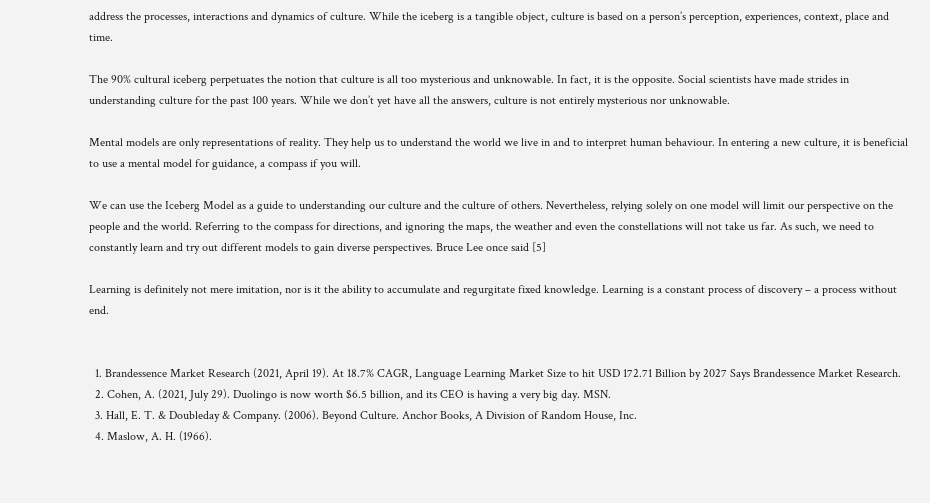address the processes, interactions and dynamics of culture. While the iceberg is a tangible object, culture is based on a person’s perception, experiences, context, place and time.

The 90% cultural iceberg perpetuates the notion that culture is all too mysterious and unknowable. In fact, it is the opposite. Social scientists have made strides in understanding culture for the past 100 years. While we don’t yet have all the answers, culture is not entirely mysterious nor unknowable.

Mental models are only representations of reality. They help us to understand the world we live in and to interpret human behaviour. In entering a new culture, it is beneficial to use a mental model for guidance, a compass if you will.

We can use the Iceberg Model as a guide to understanding our culture and the culture of others. Nevertheless, relying solely on one model will limit our perspective on the people and the world. Referring to the compass for directions, and ignoring the maps, the weather and even the constellations will not take us far. As such, we need to constantly learn and try out different models to gain diverse perspectives. Bruce Lee once said [5]

Learning is definitely not mere imitation, nor is it the ability to accumulate and regurgitate fixed knowledge. Learning is a constant process of discovery – a process without end.


  1. Brandessence Market Research (2021, April 19). At 18.7% CAGR, Language Learning Market Size to hit USD 172.71 Billion by 2027 Says Brandessence Market Research.
  2. Cohen, A. (2021, July 29). Duolingo is now worth $6.5 billion, and its CEO is having a very big day. MSN.
  3. Hall, E. T. & Doubleday & Company. (2006). Beyond Culture. Anchor Books, A Division of Random House, Inc.
  4. Maslow, A. H. (1966).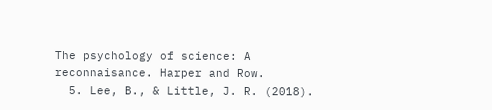The psychology of science: A reconnaisance. Harper and Row.
  5. Lee, B., & Little, J. R. (2018).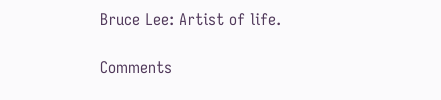Bruce Lee: Artist of life.

Comments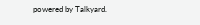powered by Talkyard.